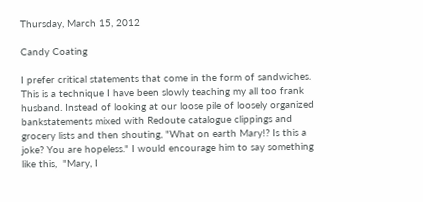Thursday, March 15, 2012

Candy Coating

I prefer critical statements that come in the form of sandwiches. This is a technique I have been slowly teaching my all too frank husband. Instead of looking at our loose pile of loosely organized bankstatements mixed with Redoute catalogue clippings and grocery lists and then shouting, "What on earth Mary!? Is this a joke? You are hopeless." I would encourage him to say something like this,  "Mary, I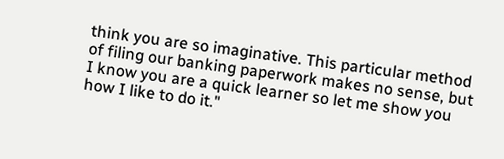think you are so imaginative. This particular method of filing our banking paperwork makes no sense, but I know you are a quick learner so let me show you how I like to do it."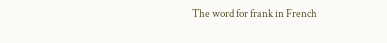The word for frank in French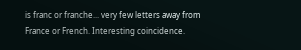is franc or franche... very few letters away from France or French. Interesting coincidence.